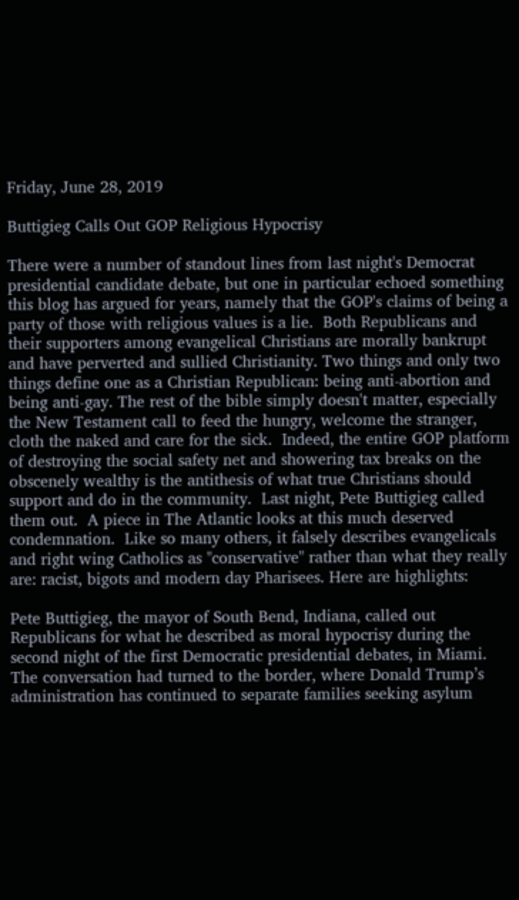Friday, June 28, 2019

Buttigieg Calls Out GOP Religious Hypocrisy

There were a number of standout lines from last night's Democrat presidential candidate debate, but one in particular echoed something this blog has argued for years, namely that the GOP's claims of being a party of those with religious values is a lie.  Both Republicans and their supporters among evangelical Christians are morally bankrupt and have perverted and sullied Christianity. Two things and only two things define one as a Christian Republican: being anti-abortion and being anti-gay. The rest of the bible simply doesn't matter, especially the New Testament call to feed the hungry, welcome the stranger, cloth the naked and care for the sick.  Indeed, the entire GOP platform of destroying the social safety net and showering tax breaks on the obscenely wealthy is the antithesis of what true Christians should support and do in the community.  Last night, Pete Buttigieg called them out.  A piece in The Atlantic looks at this much deserved condemnation.  Like so many others, it falsely describes evangelicals and right wing Catholics as "conservative" rather than what they really are: racist, bigots and modern day Pharisees. Here are highlights:

Pete Buttigieg, the mayor of South Bend, Indiana, called out Republicans for what he described as moral hypocrisy during the second night of the first Democratic presidential debates, in Miami. The conversation had turned to the border, where Donald Trump’s administration has continued to separate families seeking asylum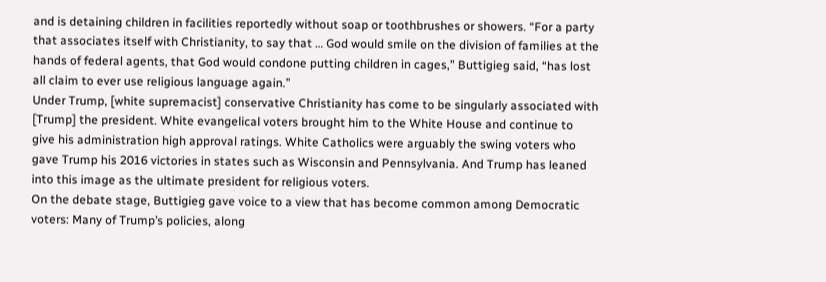and is detaining children in facilities reportedly without soap or toothbrushes or showers. “For a party that associates itself with Christianity, to say that … God would smile on the division of families at the hands of federal agents, that God would condone putting children in cages,” Buttigieg said, “has lost all claim to ever use religious language again.”
Under Trump, [white supremacist] conservative Christianity has come to be singularly associated with [Trump] the president. White evangelical voters brought him to the White House and continue to give his administration high approval ratings. White Catholics were arguably the swing voters who gave Trump his 2016 victories in states such as Wisconsin and Pennsylvania. And Trump has leaned into this image as the ultimate president for religious voters.
On the debate stage, Buttigieg gave voice to a view that has become common among Democratic voters: Many of Trump’s policies, along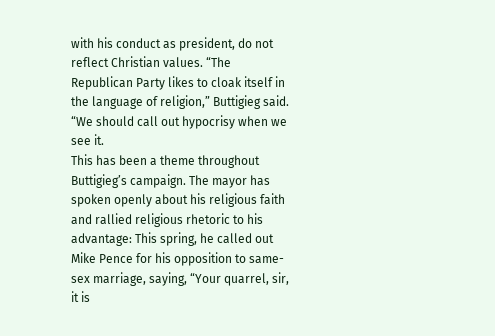with his conduct as president, do not reflect Christian values. “The Republican Party likes to cloak itself in the language of religion,” Buttigieg said. “We should call out hypocrisy when we see it.
This has been a theme throughout Buttigieg’s campaign. The mayor has spoken openly about his religious faith and rallied religious rhetoric to his advantage: This spring, he called out Mike Pence for his opposition to same-sex marriage, saying, “Your quarrel, sir, it is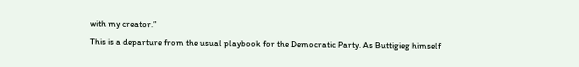with my creator.”
This is a departure from the usual playbook for the Democratic Party. As Buttigieg himself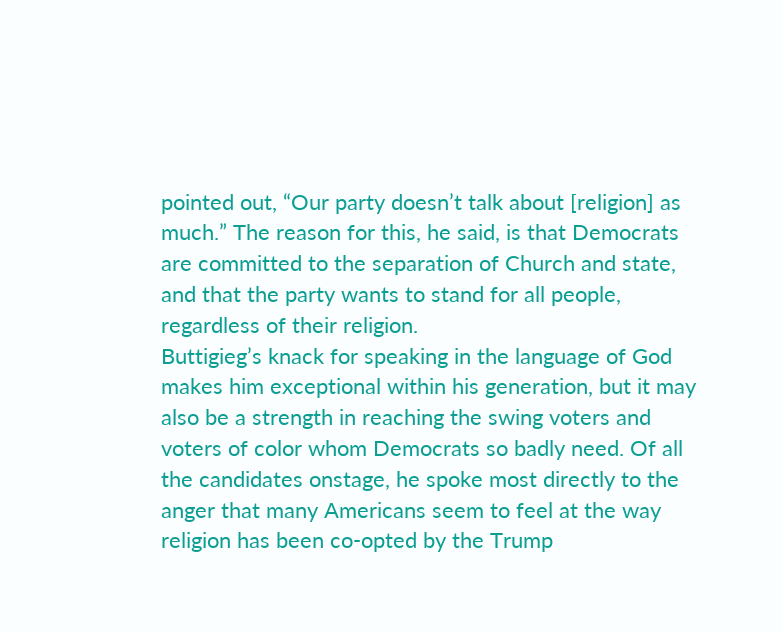pointed out, “Our party doesn’t talk about [religion] as much.” The reason for this, he said, is that Democrats are committed to the separation of Church and state, and that the party wants to stand for all people, regardless of their religion.
Buttigieg’s knack for speaking in the language of God makes him exceptional within his generation, but it may also be a strength in reaching the swing voters and voters of color whom Democrats so badly need. Of all the candidates onstage, he spoke most directly to the anger that many Americans seem to feel at the way religion has been co-opted by the Trump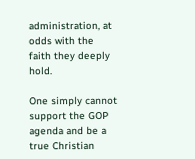administration, at odds with the faith they deeply hold.

One simply cannot support the GOP agenda and be a true Christian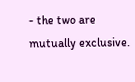- the two are mutually exclusive.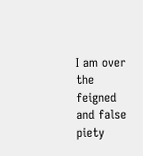I am over the feigned and false piety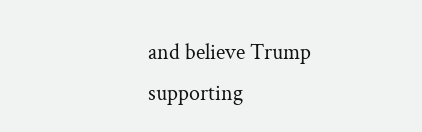and believe Trump supporting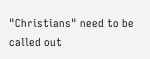"Christians" need to be called out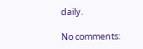daily.

No comments: